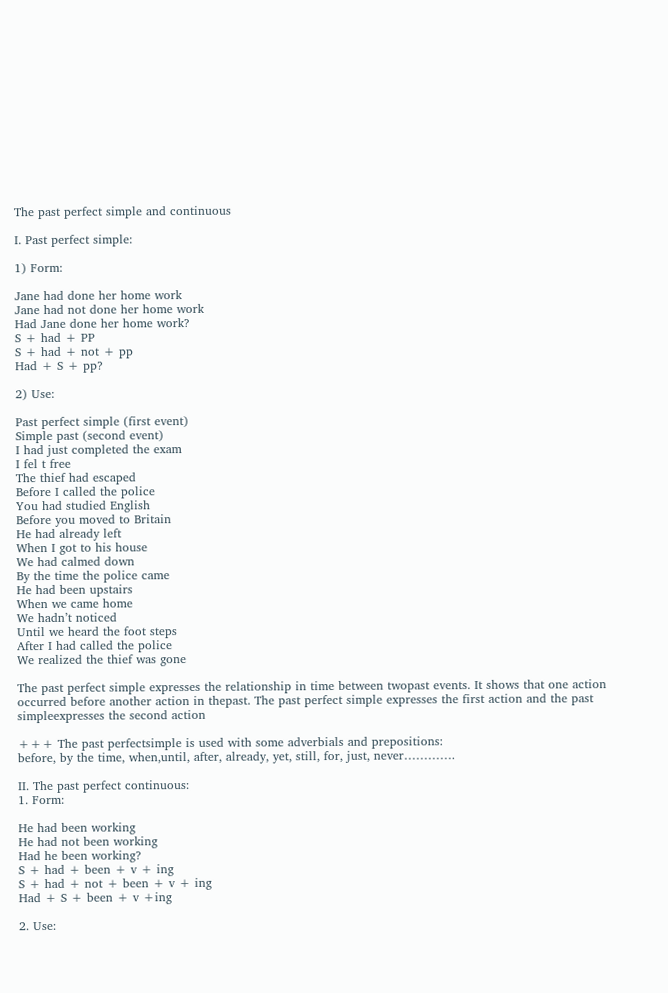The past perfect simple and continuous

I. Past perfect simple:

1) Form:

Jane had done her home work
Jane had not done her home work
Had Jane done her home work?
S + had + PP
S + had + not + pp
Had + S + pp?

2) Use:

Past perfect simple (first event)
Simple past (second event)
I had just completed the exam
I fel t free
The thief had escaped
Before I called the police
You had studied English
Before you moved to Britain
He had already left
When I got to his house
We had calmed down
By the time the police came
He had been upstairs
When we came home
We hadn’t noticed
Until we heard the foot steps
After I had called the police
We realized the thief was gone

The past perfect simple expresses the relationship in time between twopast events. It shows that one action occurred before another action in thepast. The past perfect simple expresses the first action and the past simpleexpresses the second action

+++ The past perfectsimple is used with some adverbials and prepositions:
before, by the time, when,until, after, already, yet, still, for, just, never………….

II. The past perfect continuous:
1. Form:

He had been working
He had not been working
Had he been working?
S + had + been + v + ing
S + had + not + been + v + ing
Had + S + been + v +ing

2. Use: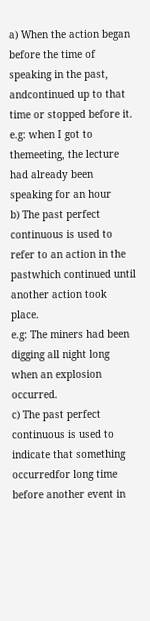a) When the action began before the time of speaking in the past, andcontinued up to that time or stopped before it.
e.g: when I got to themeeting, the lecture had already been speaking for an hour
b) The past perfect continuous is used to refer to an action in the pastwhich continued until another action took place.
e.g: The miners had been digging all night long when an explosion occurred.
c) The past perfect continuous is used to indicate that something occurredfor long time before another event in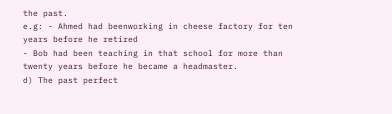the past.
e.g: - Ahmed had beenworking in cheese factory for ten years before he retired
- Bob had been teaching in that school for more than twenty years before he became a headmaster.
d) The past perfect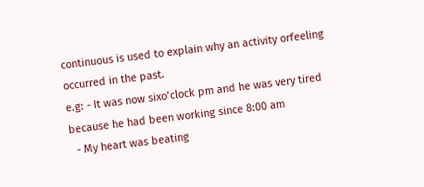continuous is used to explain why an activity orfeeling occurred in the past.
e.g: - It was now sixo’clock pm and he was very tired because he had been working since 8:00 am
  - My heart was beating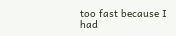too fast because I had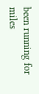been running for miles